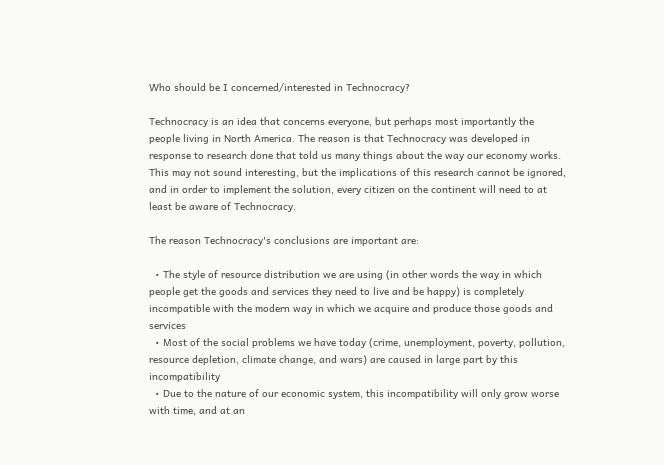Who should be I concerned/interested in Technocracy?

Technocracy is an idea that concerns everyone, but perhaps most importantly the people living in North America. The reason is that Technocracy was developed in response to research done that told us many things about the way our economy works. This may not sound interesting, but the implications of this research cannot be ignored, and in order to implement the solution, every citizen on the continent will need to at least be aware of Technocracy.

The reason Technocracy's conclusions are important are:

  • The style of resource distribution we are using (in other words the way in which people get the goods and services they need to live and be happy) is completely incompatible with the modern way in which we acquire and produce those goods and services
  • Most of the social problems we have today (crime, unemployment, poverty, pollution, resource depletion, climate change, and wars) are caused in large part by this incompatibility
  • Due to the nature of our economic system, this incompatibility will only grow worse with time, and at an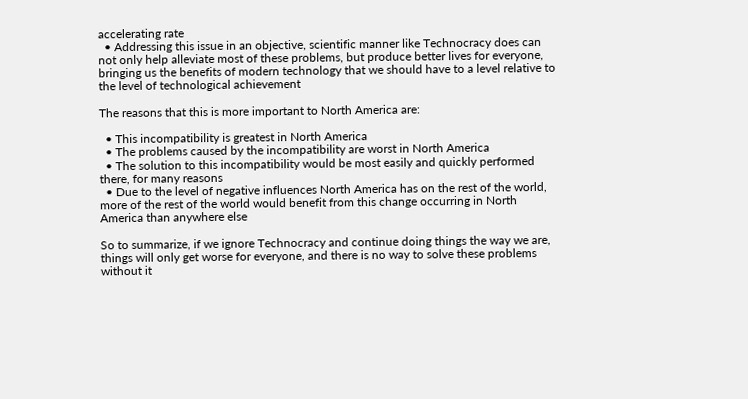accelerating rate
  • Addressing this issue in an objective, scientific manner like Technocracy does can not only help alleviate most of these problems, but produce better lives for everyone, bringing us the benefits of modern technology that we should have to a level relative to the level of technological achievement

The reasons that this is more important to North America are:

  • This incompatibility is greatest in North America
  • The problems caused by the incompatibility are worst in North America
  • The solution to this incompatibility would be most easily and quickly performed there, for many reasons
  • Due to the level of negative influences North America has on the rest of the world, more of the rest of the world would benefit from this change occurring in North America than anywhere else

So to summarize, if we ignore Technocracy and continue doing things the way we are, things will only get worse for everyone, and there is no way to solve these problems without it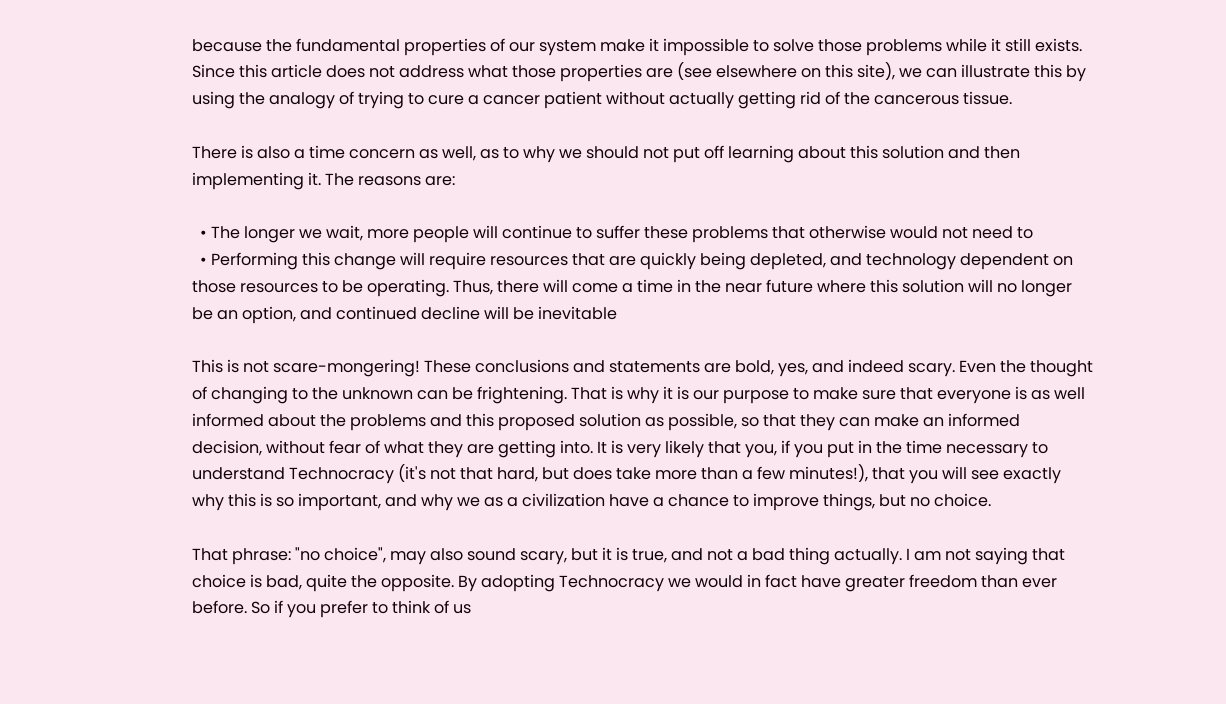because the fundamental properties of our system make it impossible to solve those problems while it still exists. Since this article does not address what those properties are (see elsewhere on this site), we can illustrate this by using the analogy of trying to cure a cancer patient without actually getting rid of the cancerous tissue.

There is also a time concern as well, as to why we should not put off learning about this solution and then implementing it. The reasons are:

  • The longer we wait, more people will continue to suffer these problems that otherwise would not need to
  • Performing this change will require resources that are quickly being depleted, and technology dependent on those resources to be operating. Thus, there will come a time in the near future where this solution will no longer be an option, and continued decline will be inevitable

This is not scare-mongering! These conclusions and statements are bold, yes, and indeed scary. Even the thought of changing to the unknown can be frightening. That is why it is our purpose to make sure that everyone is as well informed about the problems and this proposed solution as possible, so that they can make an informed decision, without fear of what they are getting into. It is very likely that you, if you put in the time necessary to understand Technocracy (it's not that hard, but does take more than a few minutes!), that you will see exactly why this is so important, and why we as a civilization have a chance to improve things, but no choice.

That phrase: "no choice", may also sound scary, but it is true, and not a bad thing actually. I am not saying that choice is bad, quite the opposite. By adopting Technocracy we would in fact have greater freedom than ever before. So if you prefer to think of us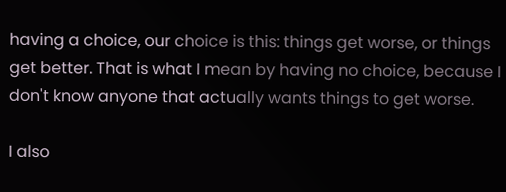having a choice, our choice is this: things get worse, or things get better. That is what I mean by having no choice, because I don't know anyone that actually wants things to get worse.

I also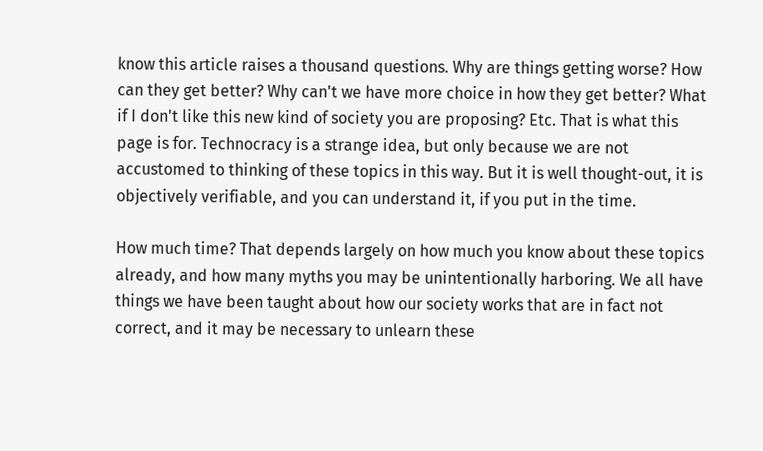know this article raises a thousand questions. Why are things getting worse? How can they get better? Why can't we have more choice in how they get better? What if I don't like this new kind of society you are proposing? Etc. That is what this page is for. Technocracy is a strange idea, but only because we are not accustomed to thinking of these topics in this way. But it is well thought-out, it is objectively verifiable, and you can understand it, if you put in the time.

How much time? That depends largely on how much you know about these topics already, and how many myths you may be unintentionally harboring. We all have things we have been taught about how our society works that are in fact not correct, and it may be necessary to unlearn these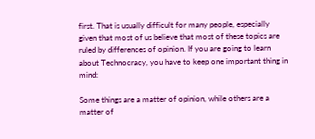first. That is usually difficult for many people, especially given that most of us believe that most of these topics are ruled by differences of opinion. If you are going to learn about Technocracy, you have to keep one important thing in mind:

Some things are a matter of opinion, while others are a matter of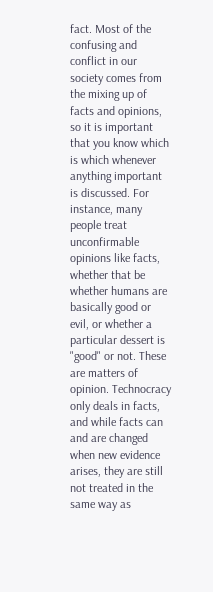fact. Most of the confusing and conflict in our society comes from the mixing up of facts and opinions, so it is important that you know which is which whenever anything important is discussed. For instance, many people treat unconfirmable opinions like facts, whether that be whether humans are basically good or evil, or whether a particular dessert is "good" or not. These are matters of opinion. Technocracy only deals in facts, and while facts can and are changed when new evidence arises, they are still not treated in the same way as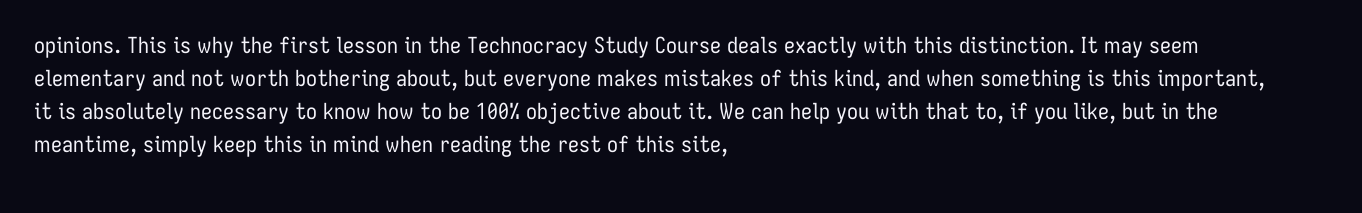opinions. This is why the first lesson in the Technocracy Study Course deals exactly with this distinction. It may seem elementary and not worth bothering about, but everyone makes mistakes of this kind, and when something is this important, it is absolutely necessary to know how to be 100% objective about it. We can help you with that to, if you like, but in the meantime, simply keep this in mind when reading the rest of this site,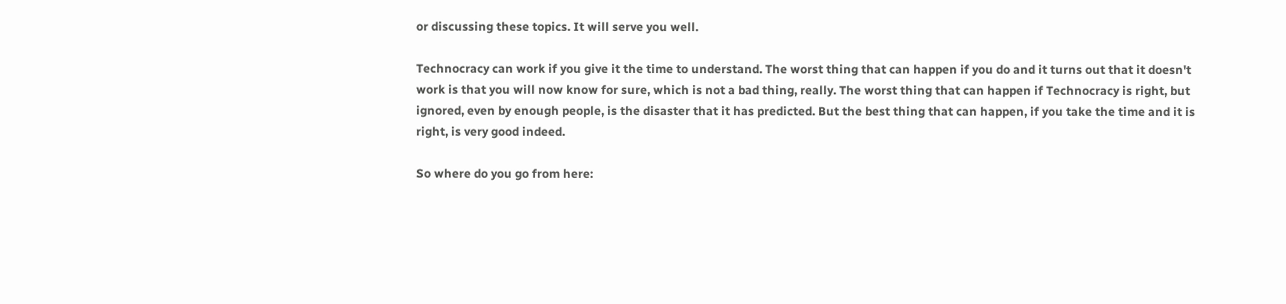or discussing these topics. It will serve you well.

Technocracy can work if you give it the time to understand. The worst thing that can happen if you do and it turns out that it doesn't work is that you will now know for sure, which is not a bad thing, really. The worst thing that can happen if Technocracy is right, but ignored, even by enough people, is the disaster that it has predicted. But the best thing that can happen, if you take the time and it is right, is very good indeed.

So where do you go from here: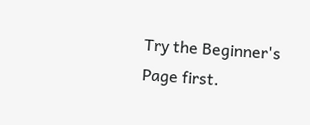Try the Beginner's Page first.